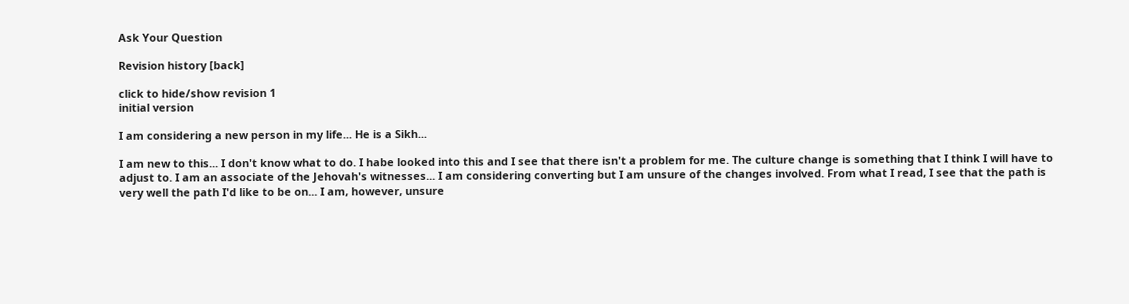Ask Your Question

Revision history [back]

click to hide/show revision 1
initial version

I am considering a new person in my life... He is a Sikh...

I am new to this... I don't know what to do. I habe looked into this and I see that there isn't a problem for me. The culture change is something that I think I will have to adjust to. I am an associate of the Jehovah's witnesses... I am considering converting but I am unsure of the changes involved. From what I read, I see that the path is very well the path I'd like to be on... I am, however, unsure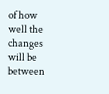of how well the changes will be between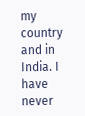my country and in India. I have never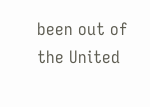been out of the United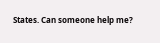States. Can someone help me?